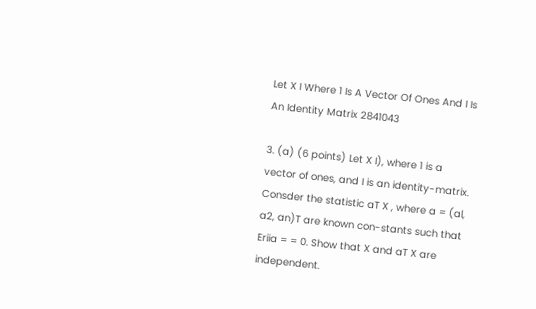Let X I Where 1 Is A Vector Of Ones And I Is An Identity Matrix 2841043

3. (a) (6 points) Let X I), where 1 is a vector of ones, and I is an identity-matrix. Consder the statistic aT X , where a = (al, a2, an)T are known con-stants such that Eriia = = 0. Show that X and aT X are independent.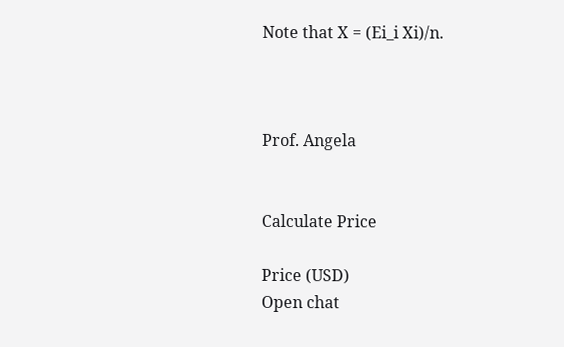Note that X = (Ei_i Xi)/n.



Prof. Angela


Calculate Price

Price (USD)
Open chat